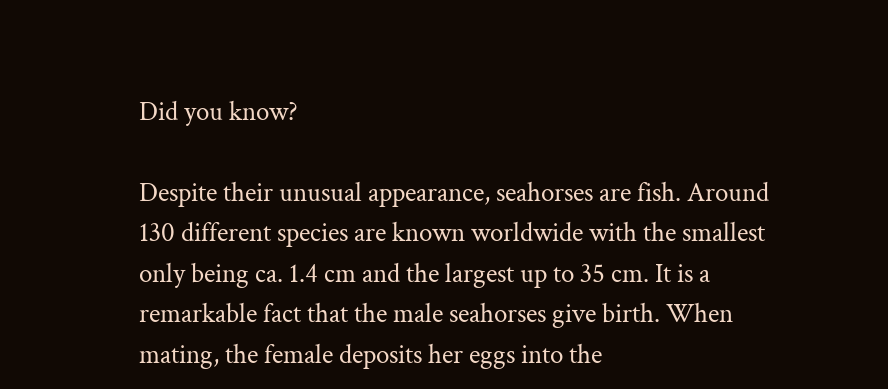Did you know?

Despite their unusual appearance, seahorses are fish. Around 130 different species are known worldwide with the smallest only being ca. 1.4 cm and the largest up to 35 cm. It is a remarkable fact that the male seahorses give birth. When mating, the female deposits her eggs into the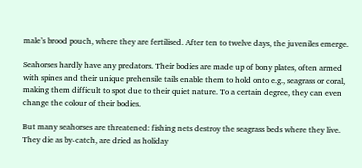male’s brood pouch, where they are fertilised. After ten to twelve days, the juveniles emerge.

Seahorses hardly have any predators. Their bodies are made up of bony plates, often armed with spines and their unique prehensile tails enable them to hold onto e.g., seagrass or coral, making them difficult to spot due to their quiet nature. To a certain degree, they can even change the colour of their bodies.

But many seahorses are threatened: fishing nets destroy the seagrass beds where they live. They die as by-catch, are dried as holiday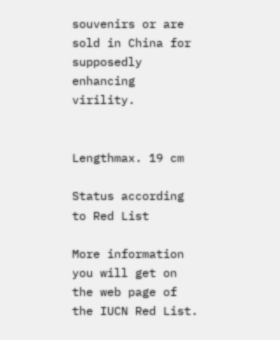souvenirs or are sold in China for supposedly enhancing virility.


Lengthmax. 19 cm

Status according to Red List

More information you will get on the web page of the IUCN Red List.